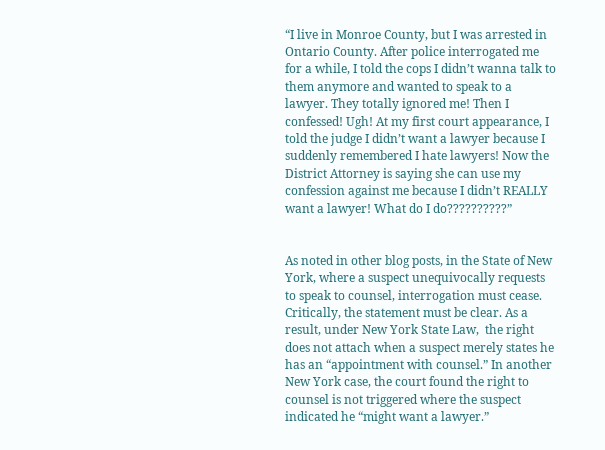“I live in Monroe County, but I was arrested in Ontario County. After police interrogated me for a while, I told the cops I didn’t wanna talk to them anymore and wanted to speak to a lawyer. They totally ignored me! Then I confessed! Ugh! At my first court appearance, I told the judge I didn’t want a lawyer because I suddenly remembered I hate lawyers! Now the District Attorney is saying she can use my confession against me because I didn’t REALLY want a lawyer! What do I do??????????”


As noted in other blog posts, in the State of New York, where a suspect unequivocally requests to speak to counsel, interrogation must cease. Critically, the statement must be clear. As a result, under New York State Law,  the right does not attach when a suspect merely states he has an “appointment with counsel.” In another New York case, the court found the right to counsel is not triggered where the suspect indicated he “might want a lawyer.”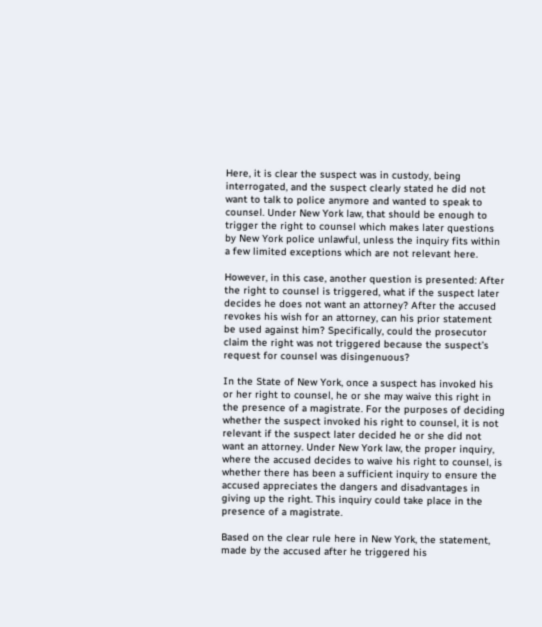Here, it is clear the suspect was in custody, being interrogated, and the suspect clearly stated he did not want to talk to police anymore and wanted to speak to counsel. Under New York law, that should be enough to trigger the right to counsel which makes later questions by New York police unlawful, unless the inquiry fits within a few limited exceptions which are not relevant here.

However, in this case, another question is presented: After the right to counsel is triggered, what if the suspect later decides he does not want an attorney? After the accused revokes his wish for an attorney, can his prior statement be used against him? Specifically, could the prosecutor claim the right was not triggered because the suspect’s request for counsel was disingenuous?

In the State of New York, once a suspect has invoked his or her right to counsel, he or she may waive this right in the presence of a magistrate. For the purposes of deciding whether the suspect invoked his right to counsel, it is not relevant if the suspect later decided he or she did not want an attorney. Under New York law, the proper inquiry, where the accused decides to waive his right to counsel, is whether there has been a sufficient inquiry to ensure the accused appreciates the dangers and disadvantages in giving up the right. This inquiry could take place in the presence of a magistrate.

Based on the clear rule here in New York, the statement, made by the accused after he triggered his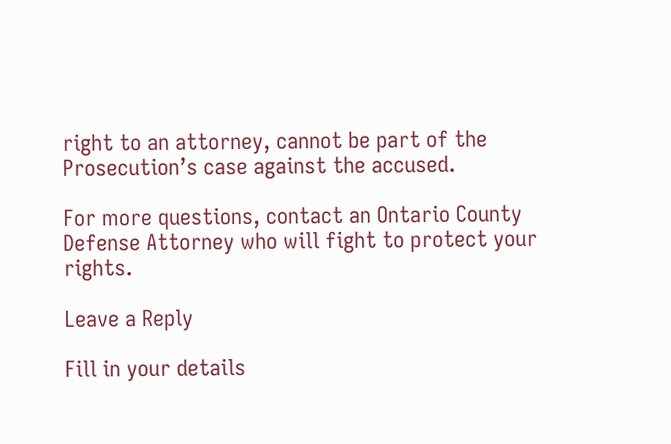right to an attorney, cannot be part of the Prosecution’s case against the accused.

For more questions, contact an Ontario County Defense Attorney who will fight to protect your rights.

Leave a Reply

Fill in your details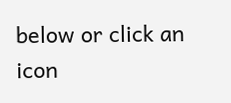below or click an icon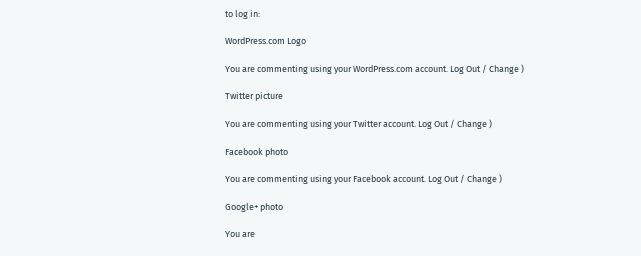to log in:

WordPress.com Logo

You are commenting using your WordPress.com account. Log Out / Change )

Twitter picture

You are commenting using your Twitter account. Log Out / Change )

Facebook photo

You are commenting using your Facebook account. Log Out / Change )

Google+ photo

You are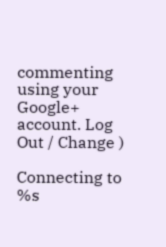commenting using your Google+ account. Log Out / Change )

Connecting to %s